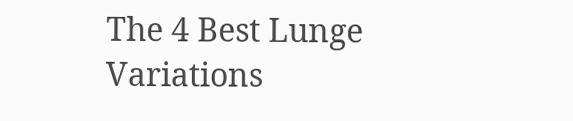The 4 Best Lunge Variations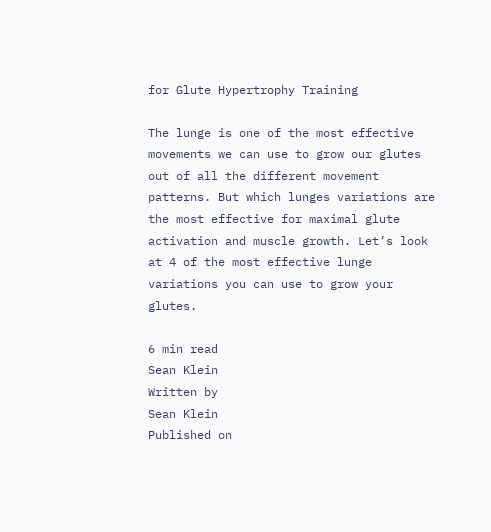for Glute Hypertrophy Training

The lunge is one of the most effective movements we can use to grow our glutes out of all the different movement patterns. But which lunges variations are the most effective for maximal glute activation and muscle growth. Let’s look at 4 of the most effective lunge variations you can use to grow your glutes.

6 min read
Sean Klein
Written by
Sean Klein
Published on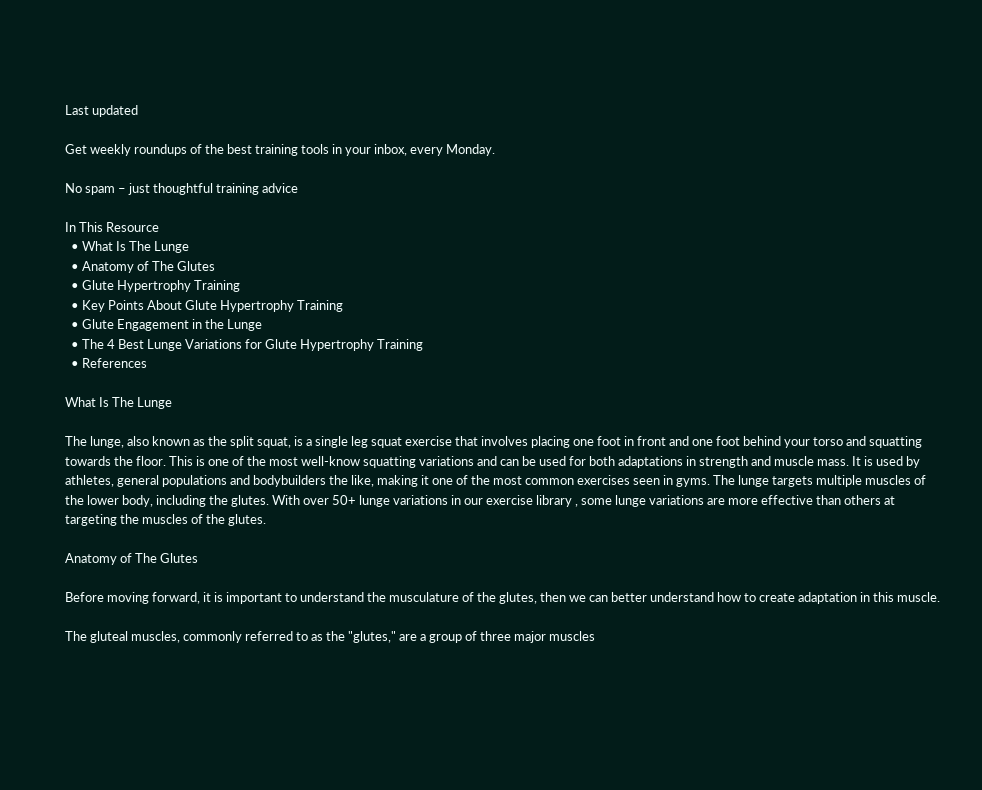Last updated

Get weekly roundups of the best training tools in your inbox, every Monday.

No spam – just thoughtful training advice

In This Resource
  • What Is The Lunge
  • Anatomy of The Glutes
  • Glute Hypertrophy Training
  • Key Points About Glute Hypertrophy Training
  • Glute Engagement in the Lunge
  • The 4 Best Lunge Variations for Glute Hypertrophy Training
  • References

What Is The Lunge

The lunge, also known as the split squat, is a single leg squat exercise that involves placing one foot in front and one foot behind your torso and squatting towards the floor. This is one of the most well-know squatting variations and can be used for both adaptations in strength and muscle mass. It is used by athletes, general populations and bodybuilders the like, making it one of the most common exercises seen in gyms. The lunge targets multiple muscles of the lower body, including the glutes. With over 50+ lunge variations in our exercise library , some lunge variations are more effective than others at targeting the muscles of the glutes.

Anatomy of The Glutes

Before moving forward, it is important to understand the musculature of the glutes, then we can better understand how to create adaptation in this muscle.

The gluteal muscles, commonly referred to as the "glutes," are a group of three major muscles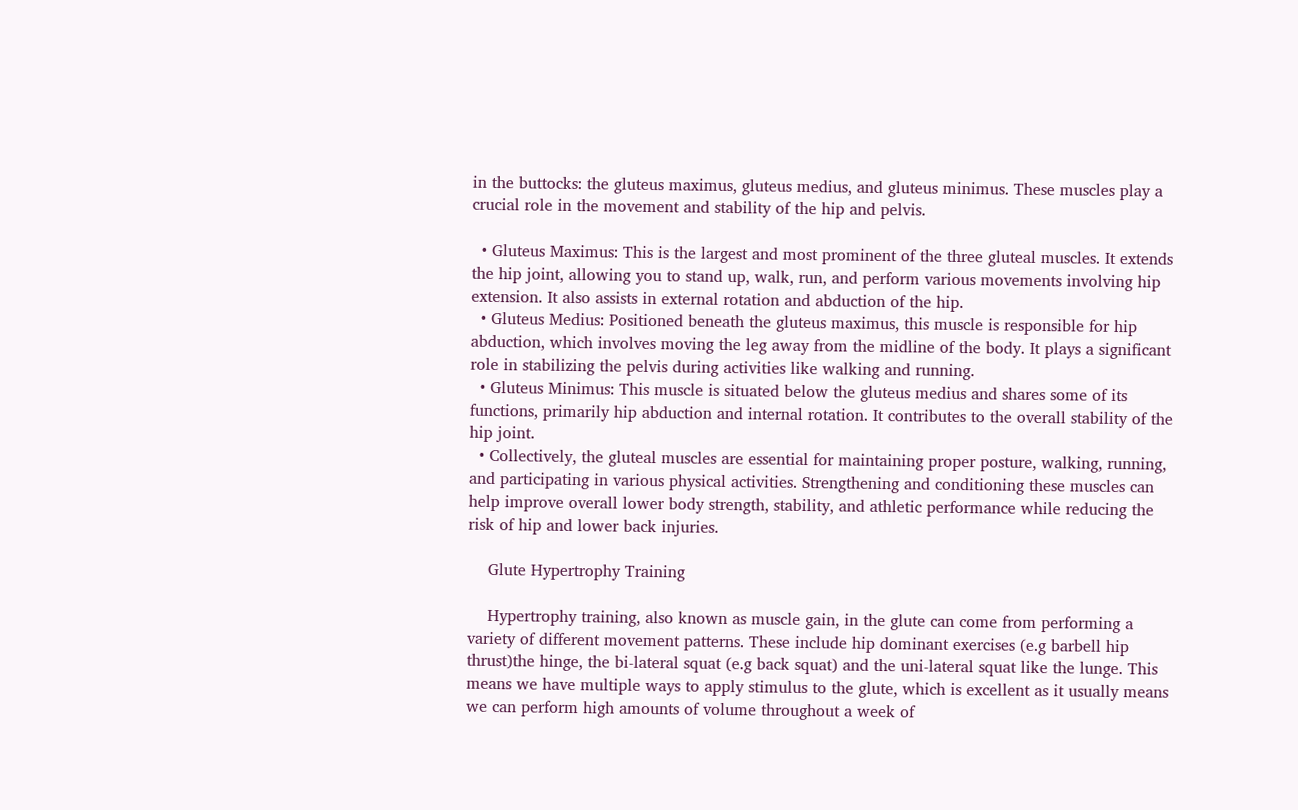in the buttocks: the gluteus maximus, gluteus medius, and gluteus minimus. These muscles play a crucial role in the movement and stability of the hip and pelvis.

  • Gluteus Maximus: This is the largest and most prominent of the three gluteal muscles. It extends the hip joint, allowing you to stand up, walk, run, and perform various movements involving hip extension. It also assists in external rotation and abduction of the hip.
  • Gluteus Medius: Positioned beneath the gluteus maximus, this muscle is responsible for hip abduction, which involves moving the leg away from the midline of the body. It plays a significant role in stabilizing the pelvis during activities like walking and running.
  • Gluteus Minimus: This muscle is situated below the gluteus medius and shares some of its functions, primarily hip abduction and internal rotation. It contributes to the overall stability of the hip joint.
  • Collectively, the gluteal muscles are essential for maintaining proper posture, walking, running, and participating in various physical activities. Strengthening and conditioning these muscles can help improve overall lower body strength, stability, and athletic performance while reducing the risk of hip and lower back injuries.

    Glute Hypertrophy Training

    Hypertrophy training, also known as muscle gain, in the glute can come from performing a variety of different movement patterns. These include hip dominant exercises (e.g barbell hip thrust)the hinge, the bi-lateral squat (e.g back squat) and the uni-lateral squat like the lunge. This means we have multiple ways to apply stimulus to the glute, which is excellent as it usually means we can perform high amounts of volume throughout a week of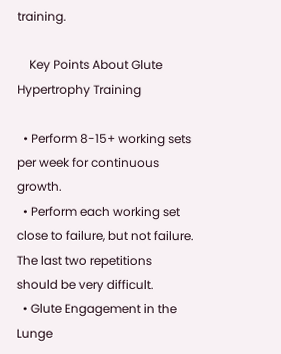training.

    Key Points About Glute Hypertrophy Training

  • Perform 8-15+ working sets per week for continuous growth.
  • Perform each working set close to failure, but not failure. The last two repetitions should be very difficult.
  • Glute Engagement in the Lunge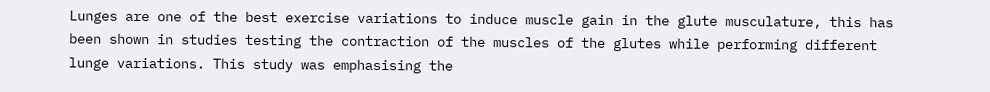Lunges are one of the best exercise variations to induce muscle gain in the glute musculature, this has been shown in studies testing the contraction of the muscles of the glutes while performing different lunge variations. This study was emphasising the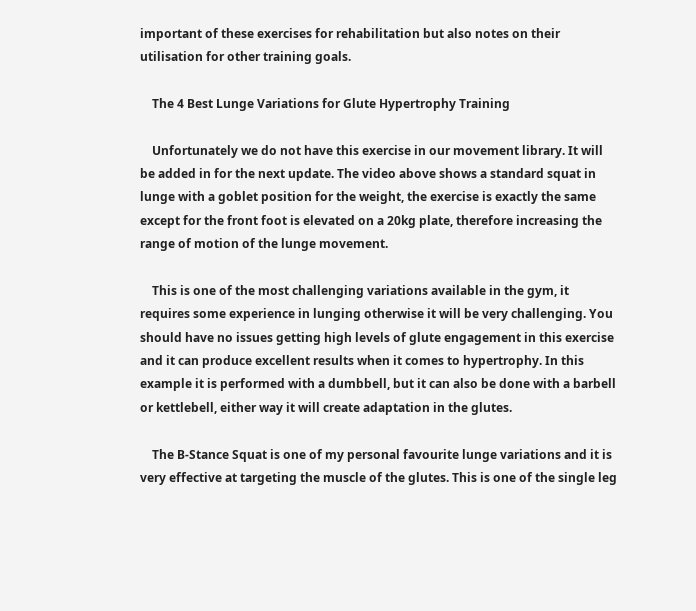important of these exercises for rehabilitation but also notes on their utilisation for other training goals.

    The 4 Best Lunge Variations for Glute Hypertrophy Training

    Unfortunately we do not have this exercise in our movement library. It will be added in for the next update. The video above shows a standard squat in lunge with a goblet position for the weight, the exercise is exactly the same except for the front foot is elevated on a 20kg plate, therefore increasing the range of motion of the lunge movement.

    This is one of the most challenging variations available in the gym, it requires some experience in lunging otherwise it will be very challenging. You should have no issues getting high levels of glute engagement in this exercise and it can produce excellent results when it comes to hypertrophy. In this example it is performed with a dumbbell, but it can also be done with a barbell or kettlebell, either way it will create adaptation in the glutes.

    The B-Stance Squat is one of my personal favourite lunge variations and it is very effective at targeting the muscle of the glutes. This is one of the single leg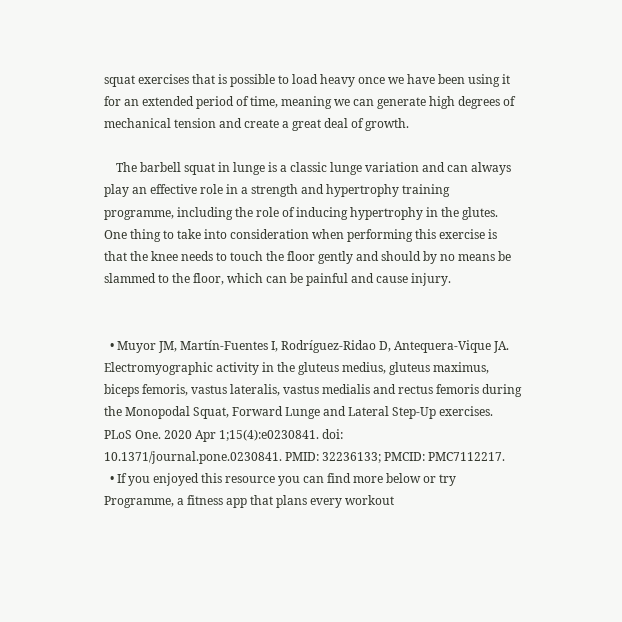squat exercises that is possible to load heavy once we have been using it for an extended period of time, meaning we can generate high degrees of mechanical tension and create a great deal of growth.

    The barbell squat in lunge is a classic lunge variation and can always play an effective role in a strength and hypertrophy training programme, including the role of inducing hypertrophy in the glutes. One thing to take into consideration when performing this exercise is that the knee needs to touch the floor gently and should by no means be slammed to the floor, which can be painful and cause injury.


  • Muyor JM, Martín-Fuentes I, Rodríguez-Ridao D, Antequera-Vique JA. Electromyographic activity in the gluteus medius, gluteus maximus, biceps femoris, vastus lateralis, vastus medialis and rectus femoris during the Monopodal Squat, Forward Lunge and Lateral Step-Up exercises. PLoS One. 2020 Apr 1;15(4):e0230841. doi: 10.1371/journal.pone.0230841. PMID: 32236133; PMCID: PMC7112217.
  • If you enjoyed this resource you can find more below or try Programme, a fitness app that plans every workout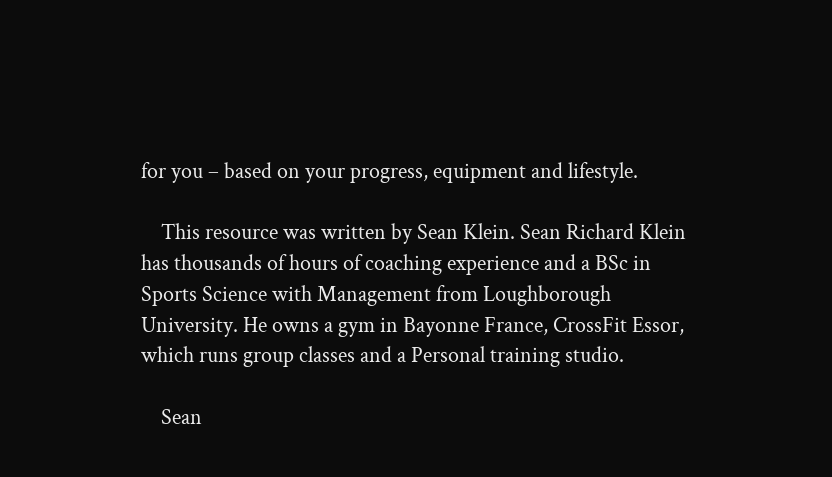for you – based on your progress, equipment and lifestyle.

    This resource was written by Sean Klein. Sean Richard Klein has thousands of hours of coaching experience and a BSc in Sports Science with Management from Loughborough University. He owns a gym in Bayonne France, CrossFit Essor, which runs group classes and a Personal training studio.

    Sean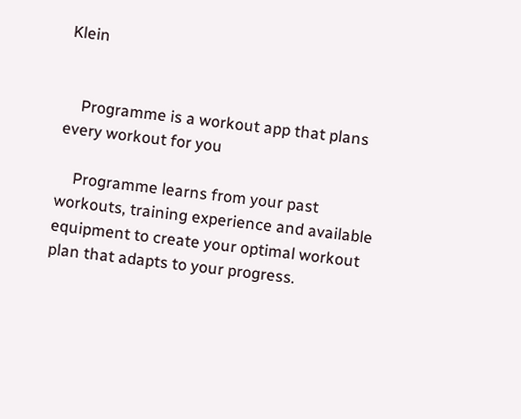Klein


    Programme is a workout app that plans every workout for you

    Programme learns from your past workouts, training experience and available equipment to create your optimal workout plan that adapts to your progress.